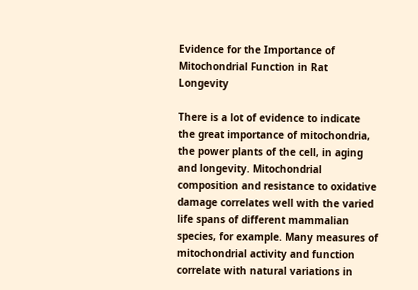Evidence for the Importance of Mitochondrial Function in Rat Longevity

There is a lot of evidence to indicate the great importance of mitochondria, the power plants of the cell, in aging and longevity. Mitochondrial composition and resistance to oxidative damage correlates well with the varied life spans of different mammalian species, for example. Many measures of mitochondrial activity and function correlate with natural variations in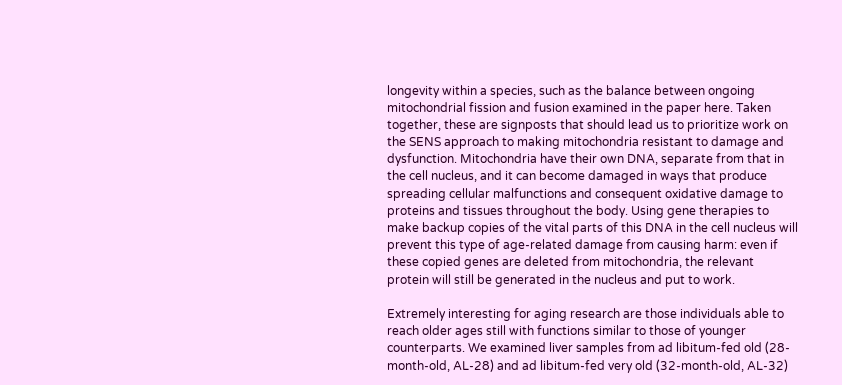longevity within a species, such as the balance between ongoing mitochondrial fission and fusion examined in the paper here. Taken together, these are signposts that should lead us to prioritize work on the SENS approach to making mitochondria resistant to damage and dysfunction. Mitochondria have their own DNA, separate from that in the cell nucleus, and it can become damaged in ways that produce spreading cellular malfunctions and consequent oxidative damage to proteins and tissues throughout the body. Using gene therapies to make backup copies of the vital parts of this DNA in the cell nucleus will prevent this type of age-related damage from causing harm: even if these copied genes are deleted from mitochondria, the relevant protein will still be generated in the nucleus and put to work.

Extremely interesting for aging research are those individuals able to reach older ages still with functions similar to those of younger counterparts. We examined liver samples from ad libitum-fed old (28-month-old, AL-28) and ad libitum-fed very old (32-month-old, AL-32)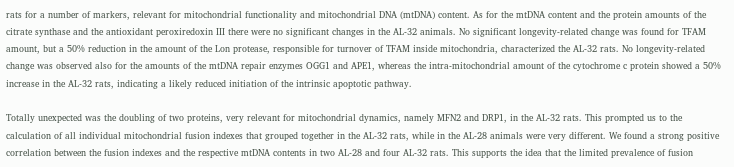rats for a number of markers, relevant for mitochondrial functionality and mitochondrial DNA (mtDNA) content. As for the mtDNA content and the protein amounts of the citrate synthase and the antioxidant peroxiredoxin III there were no significant changes in the AL-32 animals. No significant longevity-related change was found for TFAM amount, but a 50% reduction in the amount of the Lon protease, responsible for turnover of TFAM inside mitochondria, characterized the AL-32 rats. No longevity-related change was observed also for the amounts of the mtDNA repair enzymes OGG1 and APE1, whereas the intra-mitochondrial amount of the cytochrome c protein showed a 50% increase in the AL-32 rats, indicating a likely reduced initiation of the intrinsic apoptotic pathway.

Totally unexpected was the doubling of two proteins, very relevant for mitochondrial dynamics, namely MFN2 and DRP1, in the AL-32 rats. This prompted us to the calculation of all individual mitochondrial fusion indexes that grouped together in the AL-32 rats, while in the AL-28 animals were very different. We found a strong positive correlation between the fusion indexes and the respective mtDNA contents in two AL-28 and four AL-32 rats. This supports the idea that the limited prevalence of fusion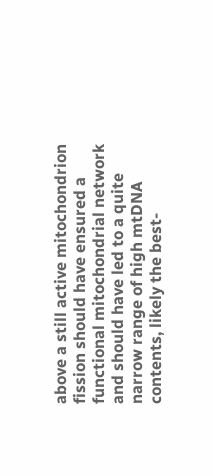above a still active mitochondrion fission should have ensured a functional mitochondrial network and should have led to a quite narrow range of high mtDNA contents, likely the best-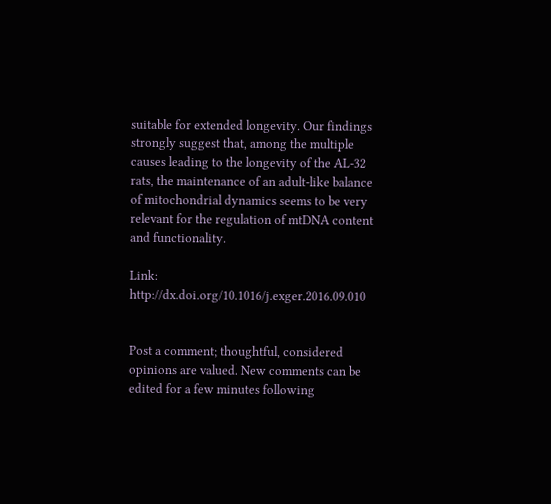suitable for extended longevity. Our findings strongly suggest that, among the multiple causes leading to the longevity of the AL-32 rats, the maintenance of an adult-like balance of mitochondrial dynamics seems to be very relevant for the regulation of mtDNA content and functionality.

Link: http://dx.doi.org/10.1016/j.exger.2016.09.010


Post a comment; thoughtful, considered opinions are valued. New comments can be edited for a few minutes following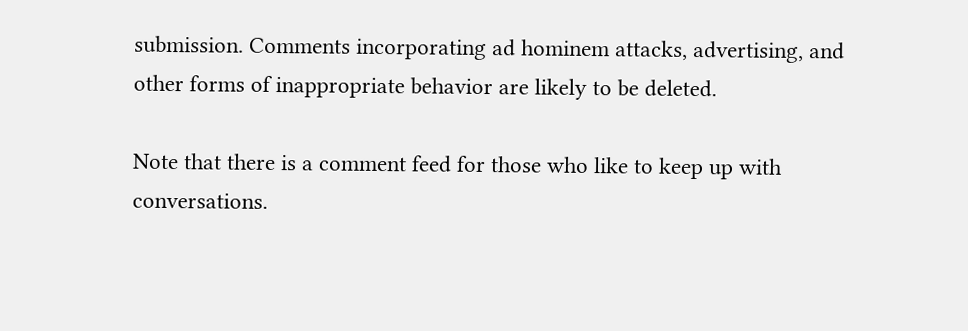submission. Comments incorporating ad hominem attacks, advertising, and other forms of inappropriate behavior are likely to be deleted.

Note that there is a comment feed for those who like to keep up with conversations.